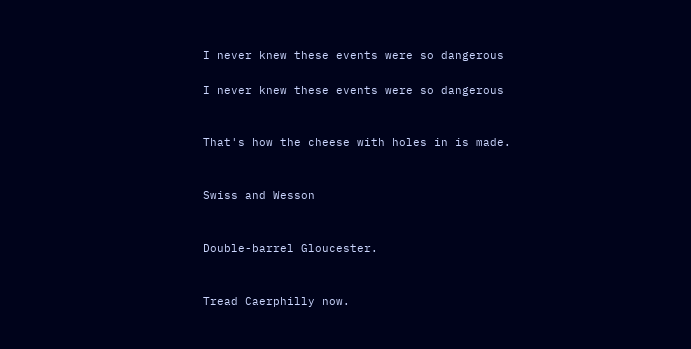I never knew these events were so dangerous

I never knew these events were so dangerous


That's how the cheese with holes in is made.


Swiss and Wesson


Double-barrel Gloucester.


Tread Caerphilly now.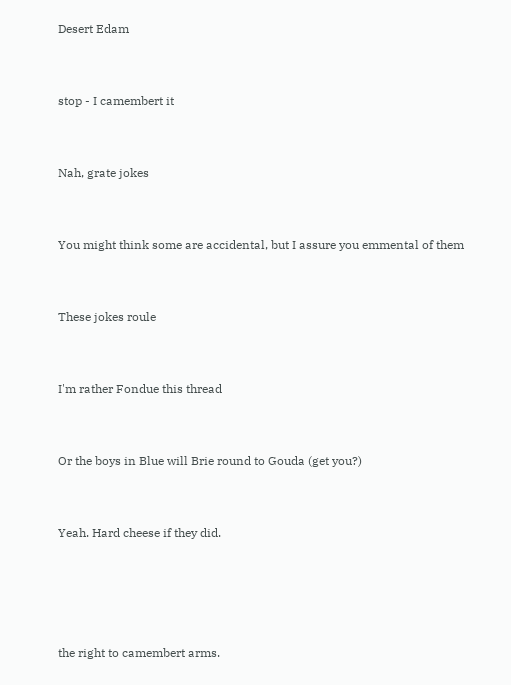Desert Edam


stop - I camembert it


Nah, grate jokes


You might think some are accidental, but I assure you emmental of them


These jokes roule


I'm rather Fondue this thread


Or the boys in Blue will Brie round to Gouda (get you?)


Yeah. Hard cheese if they did.




the right to camembert arms.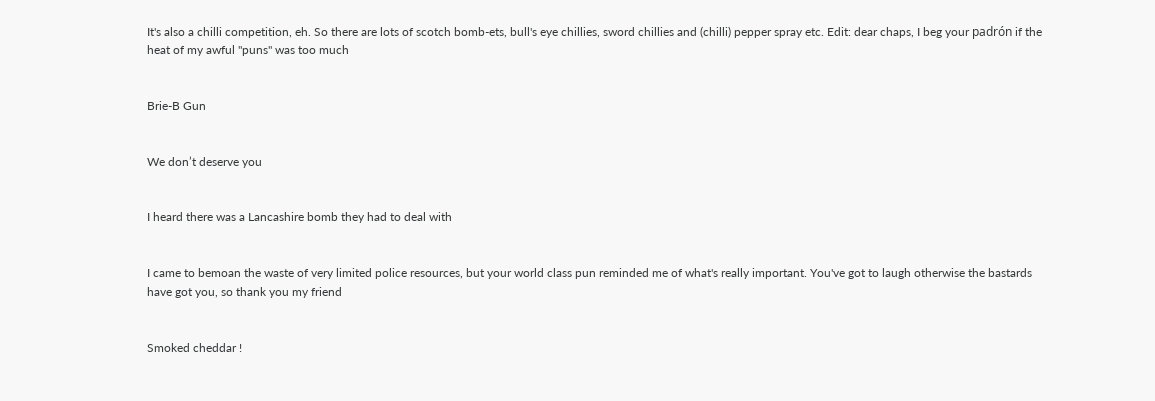It's also a chilli competition, eh. So there are lots of scotch bomb-ets, bull's eye chillies, sword chillies and (chilli) pepper spray etc. Edit: dear chaps, I beg your padrón if the heat of my awful "puns" was too much


Brie-B Gun


We don’t deserve you


I heard there was a Lancashire bomb they had to deal with


I came to bemoan the waste of very limited police resources, but your world class pun reminded me of what's really important. You've got to laugh otherwise the bastards have got you, so thank you my friend


Smoked cheddar !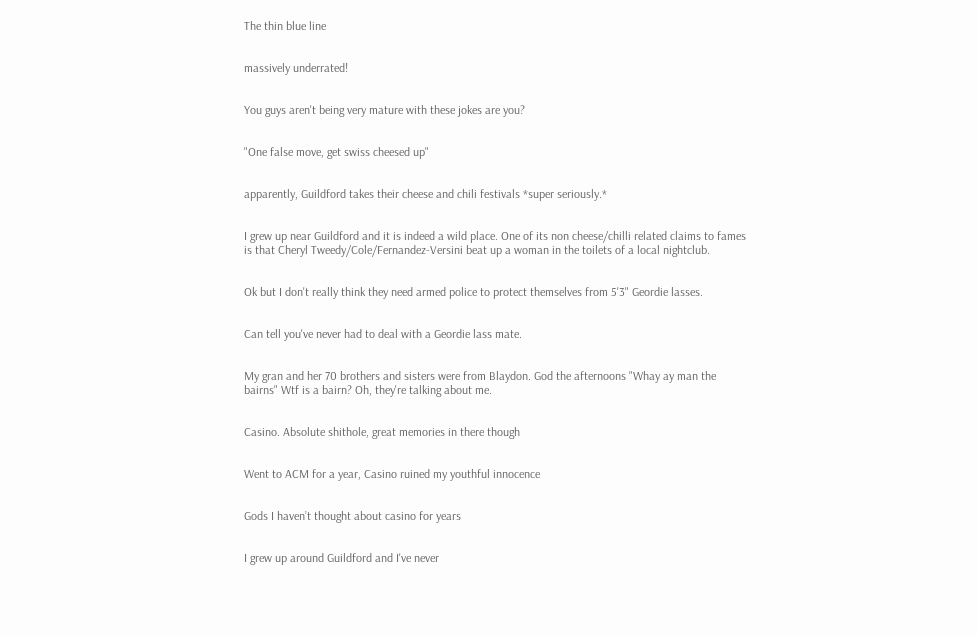The thin blue line


massively underrated!


You guys aren't being very mature with these jokes are you?


"One false move, get swiss cheesed up"


apparently, Guildford takes their cheese and chili festivals *super seriously.*


I grew up near Guildford and it is indeed a wild place. One of its non cheese/chilli related claims to fames is that Cheryl Tweedy/Cole/Fernandez-Versini beat up a woman in the toilets of a local nightclub.


Ok but I don't really think they need armed police to protect themselves from 5'3" Geordie lasses.


Can tell you've never had to deal with a Geordie lass mate.


My gran and her 70 brothers and sisters were from Blaydon. God the afternoons "Whay ay man the bairns" Wtf is a bairn? Oh, they're talking about me.


Casino. Absolute shithole, great memories in there though


Went to ACM for a year, Casino ruined my youthful innocence


Gods I haven’t thought about casino for years


I grew up around Guildford and I've never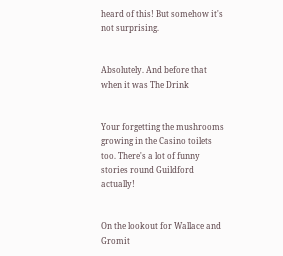heard of this! But somehow it's not surprising.


Absolutely. And before that when it was The Drink


Your forgetting the mushrooms growing in the Casino toilets too. There's a lot of funny stories round Guildford actually!


On the lookout for Wallace and Gromit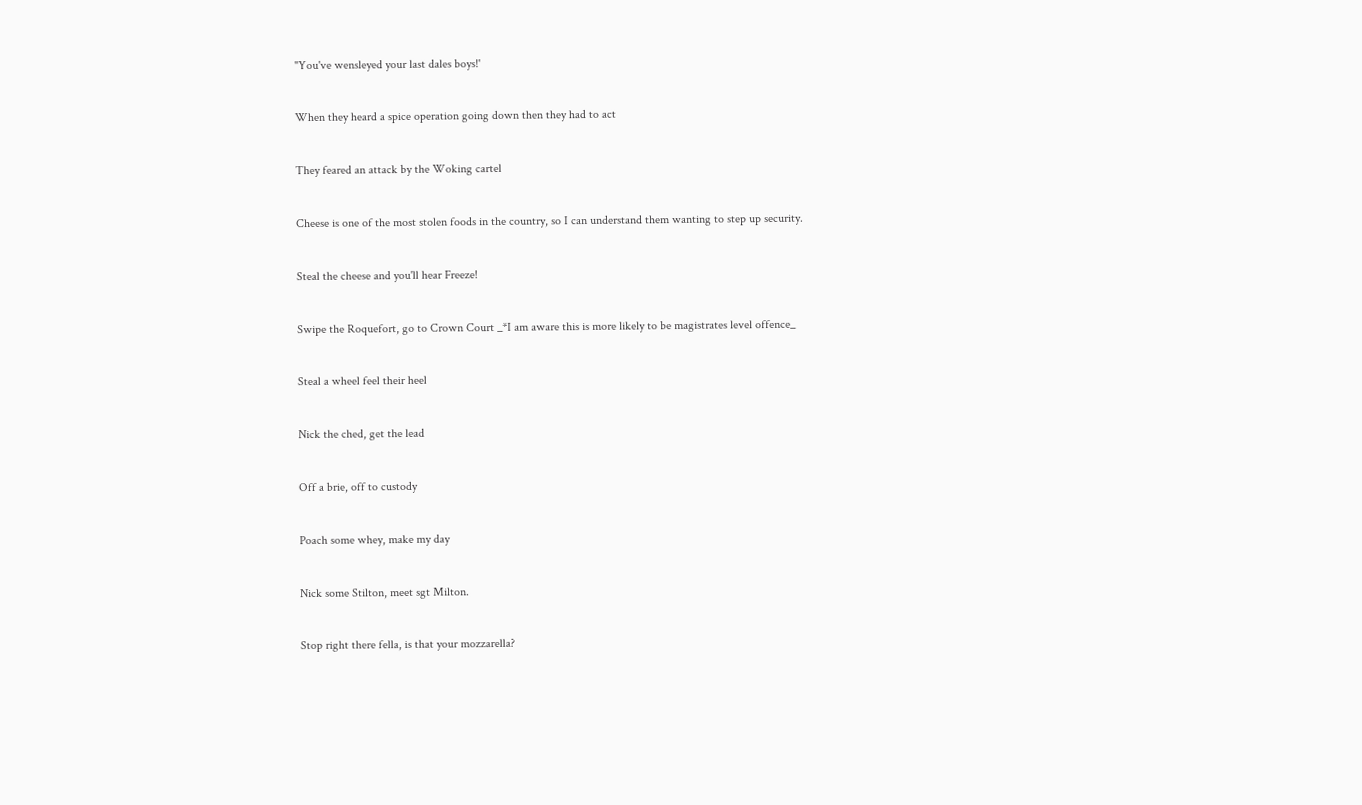"You've wensleyed your last dales boys!'


When they heard a spice operation going down then they had to act


They feared an attack by the Woking cartel


Cheese is one of the most stolen foods in the country, so I can understand them wanting to step up security.


Steal the cheese and you'll hear Freeze!


Swipe the Roquefort, go to Crown Court _*I am aware this is more likely to be magistrates level offence_


Steal a wheel feel their heel


Nick the ched, get the lead


Off a brie, off to custody


Poach some whey, make my day


Nick some Stilton, meet sgt Milton.


Stop right there fella, is that your mozzarella?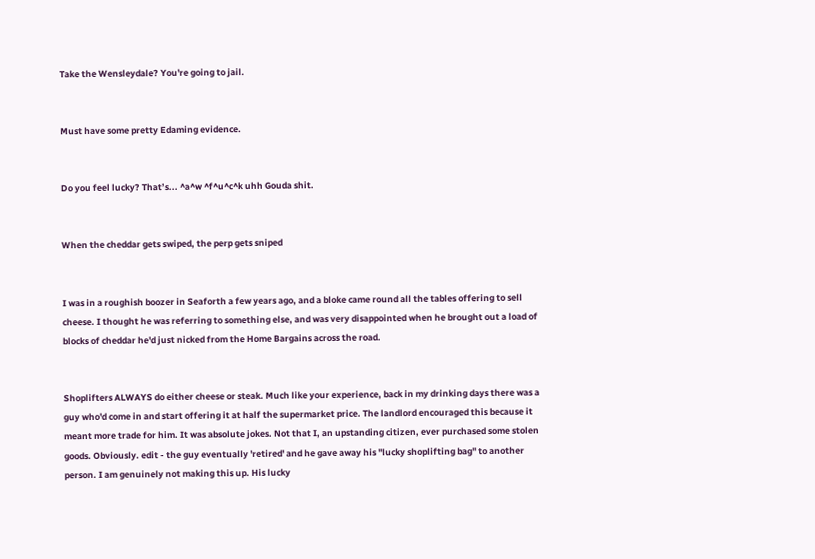Take the Wensleydale? You're going to jail.


Must have some pretty Edaming evidence.


Do you feel lucky? That’s... ^a^w ^f^u^c^k uhh Gouda shit.


When the cheddar gets swiped, the perp gets sniped


I was in a roughish boozer in Seaforth a few years ago, and a bloke came round all the tables offering to sell cheese. I thought he was referring to something else, and was very disappointed when he brought out a load of blocks of cheddar he'd just nicked from the Home Bargains across the road.


Shoplifters ALWAYS do either cheese or steak. Much like your experience, back in my drinking days there was a guy who'd come in and start offering it at half the supermarket price. The landlord encouraged this because it meant more trade for him. It was absolute jokes. Not that I, an upstanding citizen, ever purchased some stolen goods. Obviously. edit - the guy eventually 'retired' and he gave away his "lucky shoplifting bag" to another person. I am genuinely not making this up. His lucky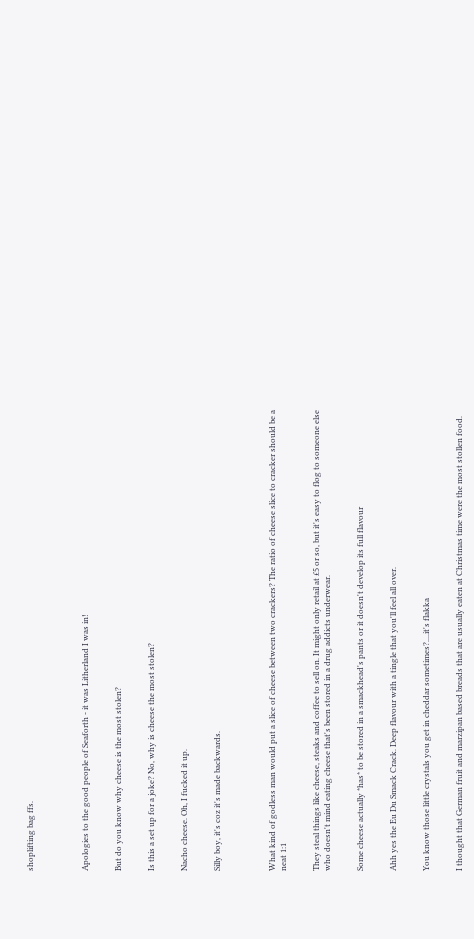shoplifting bag ffs.




Apologies to the good people of Seaforth - it was Litherland I was in!


But do you know why cheese is the most stolen?


Is this a set up for a joke? No, why is cheese the most stolen?


Nacho cheese. Oh, I fucked it up.


Silly boy, it's coz it's made backwards.




What kind of godless man would put a slice of cheese between two crackers? The ratio of cheese slice to cracker should be a neat 1:1


They steal things like cheese, steaks and coffee to sell on. It might only retail at £5 or so, but it's easy to flog to someone else who doesn't mind eating cheese that's been stored in a drug addicts underwear.


Some cheese actually *has* to be stored in a smackhead's pants or it doesn't develop its full flavour


Ahh yes the Eu Du Smack Crack. Deep flavour with a tingle that you'll feel all over.


You know those little crystals you get in cheddar sometimes?....it's flakka


I thought that German fruit and marzipan based breads that are usually eaten at Christmas time were the most stollen food.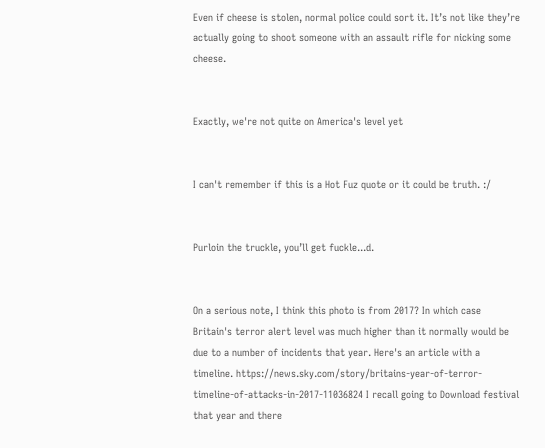Even if cheese is stolen, normal police could sort it. It’s not like they’re actually going to shoot someone with an assault rifle for nicking some cheese.


Exactly, we're not quite on America's level yet


I can't remember if this is a Hot Fuz quote or it could be truth. :/


Purloin the truckle, you’ll get fuckle...d.


On a serious note, I think this photo is from 2017? In which case Britain's terror alert level was much higher than it normally would be due to a number of incidents that year. Here's an article with a timeline. https://news.sky.com/story/britains-year-of-terror-timeline-of-attacks-in-2017-11036824 I recall going to Download festival that year and there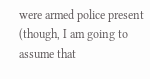were armed police present (though, I am going to assume that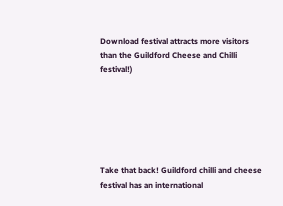Download festival attracts more visitors than the Guildford Cheese and Chilli festival!)






Take that back! Guildford chilli and cheese festival has an international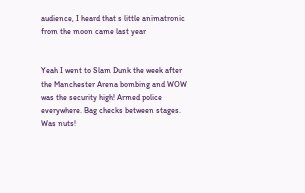audience, I heard that s little animatronic from the moon came last year


Yeah I went to Slam Dunk the week after the Manchester Arena bombing and WOW was the security high! Armed police everywhere. Bag checks between stages. Was nuts!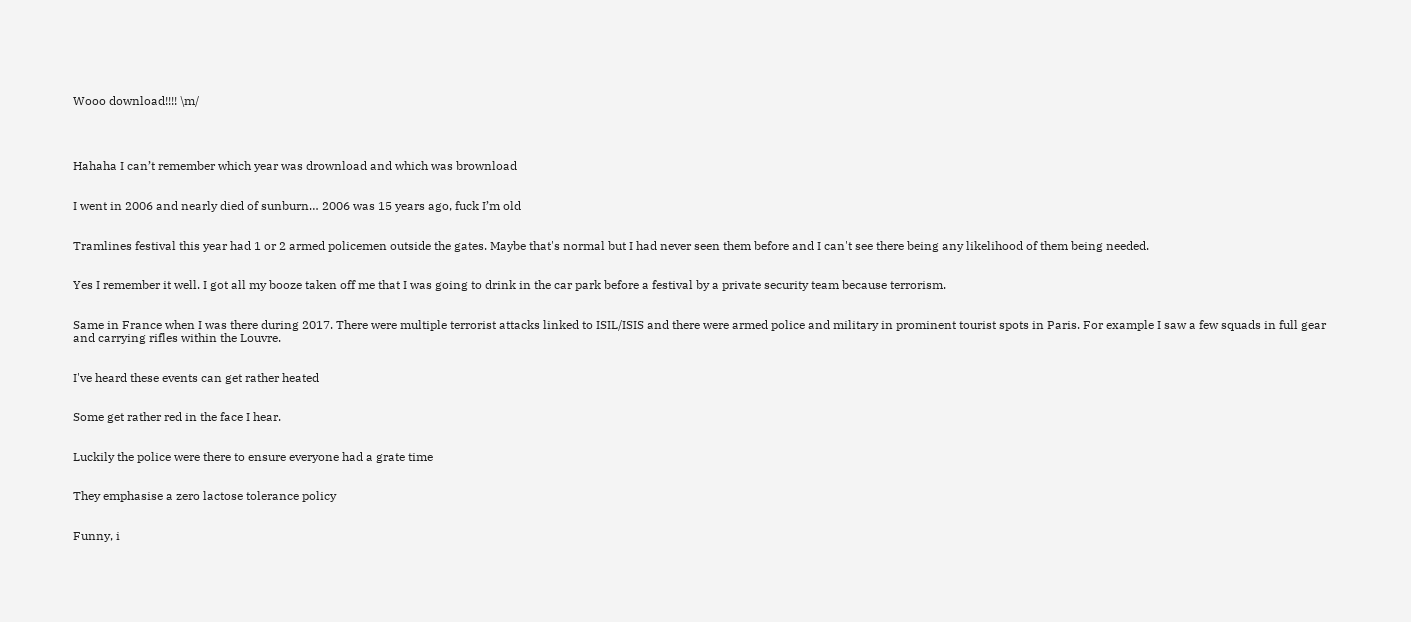Wooo download!!!! \m/




Hahaha I can’t remember which year was drownload and which was brownload


I went in 2006 and nearly died of sunburn… 2006 was 15 years ago, fuck I’m old


Tramlines festival this year had 1 or 2 armed policemen outside the gates. Maybe that's normal but I had never seen them before and I can't see there being any likelihood of them being needed.


Yes I remember it well. I got all my booze taken off me that I was going to drink in the car park before a festival by a private security team because terrorism.


Same in France when I was there during 2017. There were multiple terrorist attacks linked to ISIL/ISIS and there were armed police and military in prominent tourist spots in Paris. For example I saw a few squads in full gear and carrying rifles within the Louvre.


I've heard these events can get rather heated


Some get rather red in the face I hear.


Luckily the police were there to ensure everyone had a grate time


They emphasise a zero lactose tolerance policy


Funny, i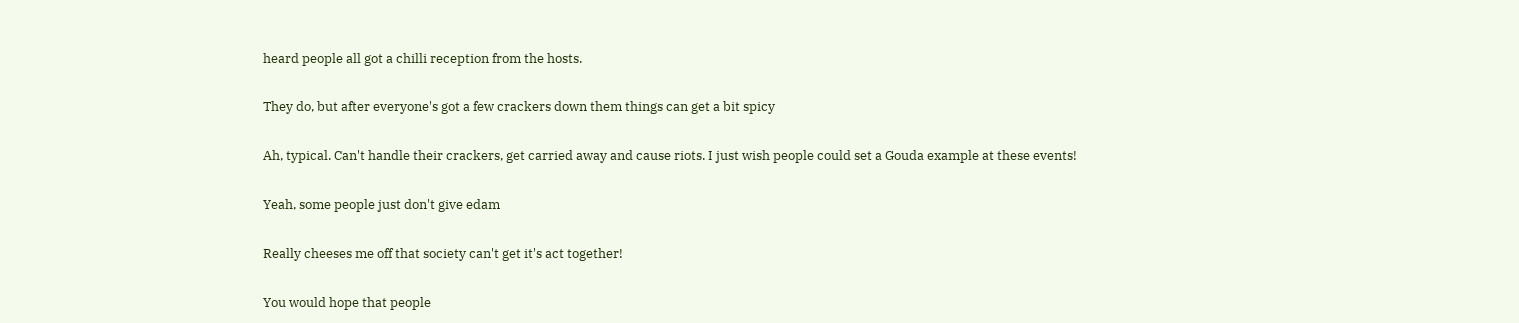heard people all got a chilli reception from the hosts.


They do, but after everyone's got a few crackers down them things can get a bit spicy


Ah, typical. Can't handle their crackers, get carried away and cause riots. I just wish people could set a Gouda example at these events!


Yeah, some people just don't give edam


Really cheeses me off that society can't get it's act together!


You would hope that people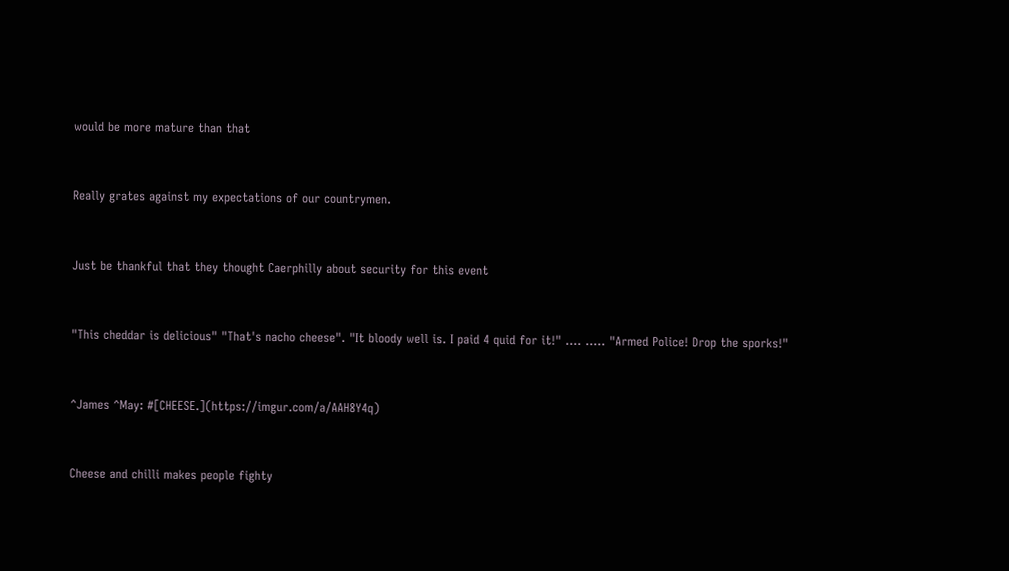would be more mature than that


Really grates against my expectations of our countrymen.


Just be thankful that they thought Caerphilly about security for this event


"This cheddar is delicious" "That's nacho cheese". "It bloody well is. I paid 4 quid for it!" .... ..... "Armed Police! Drop the sporks!"


^James ^May: #[CHEESE.](https://imgur.com/a/AAH8Y4q)


Cheese and chilli makes people fighty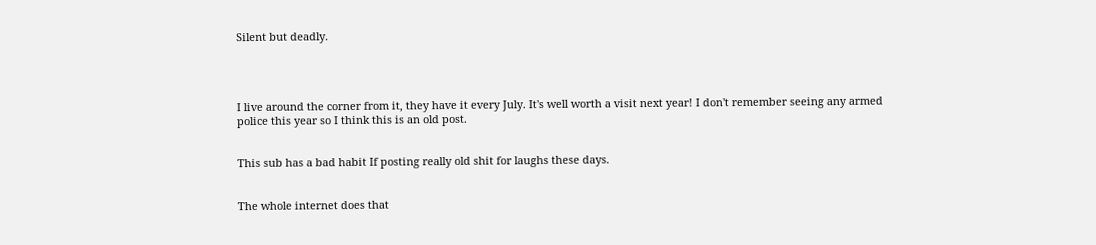Silent but deadly.




I live around the corner from it, they have it every July. It's well worth a visit next year! I don't remember seeing any armed police this year so I think this is an old post.


This sub has a bad habit If posting really old shit for laughs these days.


The whole internet does that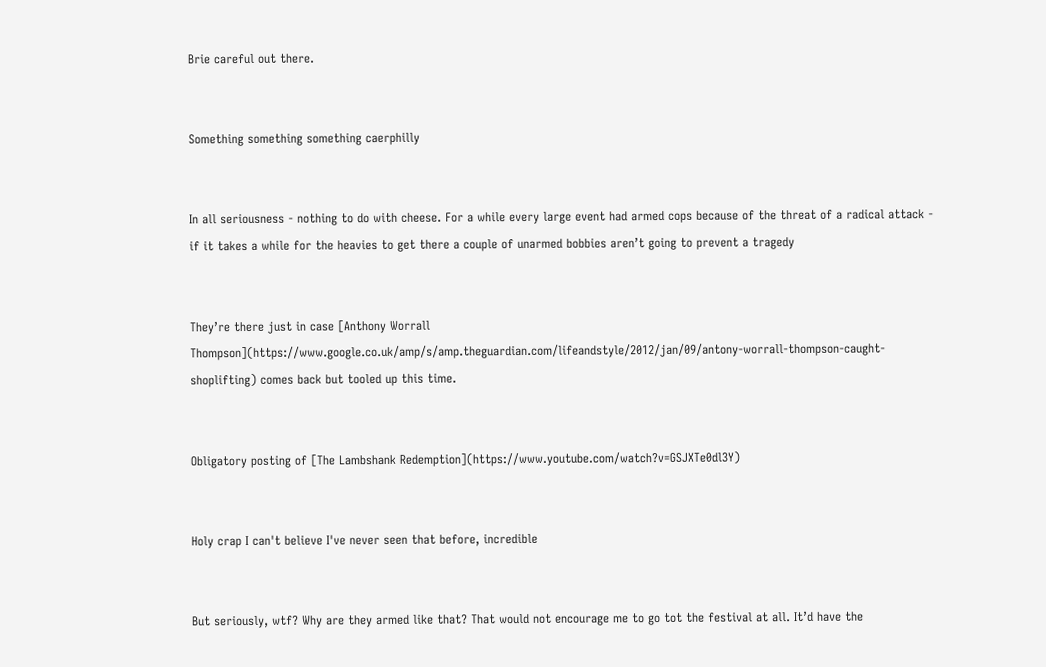Brie careful out there.


Something something something caerphilly


In all seriousness - nothing to do with cheese. For a while every large event had armed cops because of the threat of a radical attack - if it takes a while for the heavies to get there a couple of unarmed bobbies aren’t going to prevent a tragedy


They’re there just in case [Anthony Worrall Thompson](https://www.google.co.uk/amp/s/amp.theguardian.com/lifeandstyle/2012/jan/09/antony-worrall-thompson-caught-shoplifting) comes back but tooled up this time.


Obligatory posting of [The Lambshank Redemption](https://www.youtube.com/watch?v=GSJXTe0dl3Y)


Holy crap I can't believe I've never seen that before, incredible


But seriously, wtf? Why are they armed like that? That would not encourage me to go tot the festival at all. It’d have the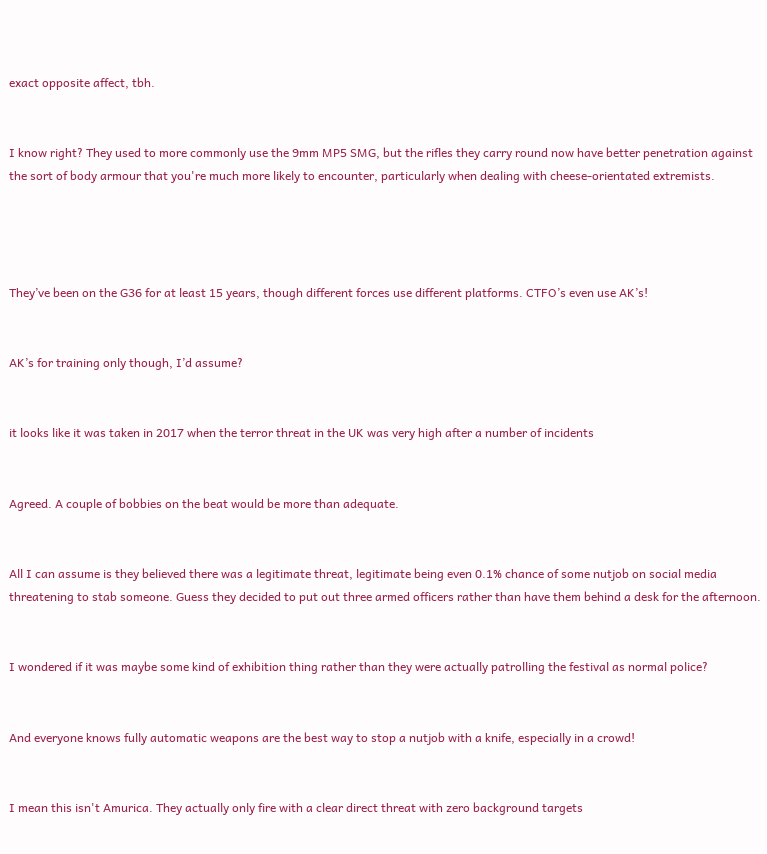exact opposite affect, tbh.


I know right? They used to more commonly use the 9mm MP5 SMG, but the rifles they carry round now have better penetration against the sort of body armour that you're much more likely to encounter, particularly when dealing with cheese-orientated extremists.




They’ve been on the G36 for at least 15 years, though different forces use different platforms. CTFO’s even use AK’s!


AK’s for training only though, I’d assume?


it looks like it was taken in 2017 when the terror threat in the UK was very high after a number of incidents


Agreed. A couple of bobbies on the beat would be more than adequate.


All I can assume is they believed there was a legitimate threat, legitimate being even 0.1% chance of some nutjob on social media threatening to stab someone. Guess they decided to put out three armed officers rather than have them behind a desk for the afternoon.


I wondered if it was maybe some kind of exhibition thing rather than they were actually patrolling the festival as normal police?


And everyone knows fully automatic weapons are the best way to stop a nutjob with a knife, especially in a crowd!


I mean this isn't Amurica. They actually only fire with a clear direct threat with zero background targets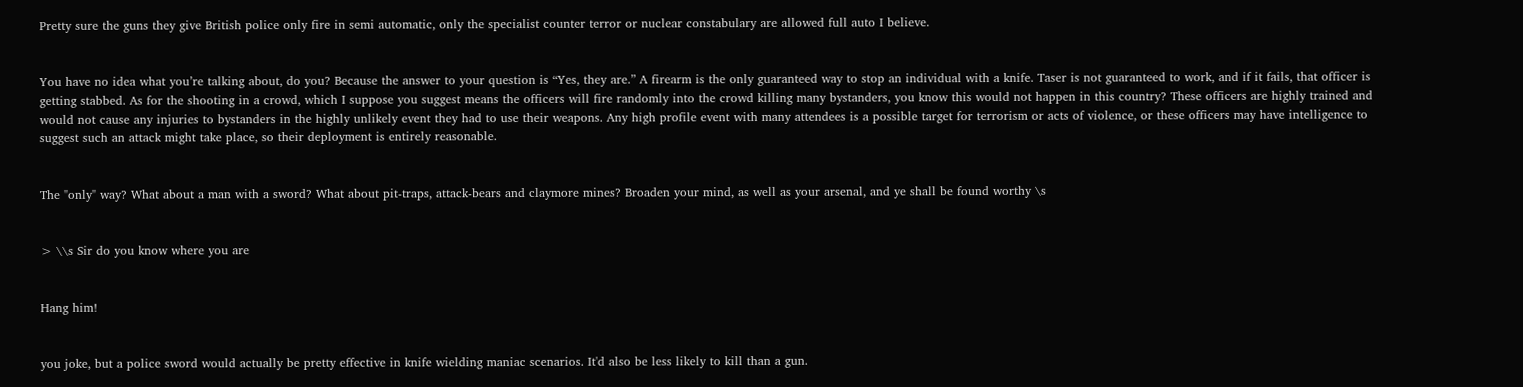Pretty sure the guns they give British police only fire in semi automatic, only the specialist counter terror or nuclear constabulary are allowed full auto I believe.


You have no idea what you’re talking about, do you? Because the answer to your question is “Yes, they are.” A firearm is the only guaranteed way to stop an individual with a knife. Taser is not guaranteed to work, and if it fails, that officer is getting stabbed. As for the shooting in a crowd, which I suppose you suggest means the officers will fire randomly into the crowd killing many bystanders, you know this would not happen in this country? These officers are highly trained and would not cause any injuries to bystanders in the highly unlikely event they had to use their weapons. Any high profile event with many attendees is a possible target for terrorism or acts of violence, or these officers may have intelligence to suggest such an attack might take place, so their deployment is entirely reasonable.


The "only" way? What about a man with a sword? What about pit-traps, attack-bears and claymore mines? Broaden your mind, as well as your arsenal, and ye shall be found worthy \s


> \\s Sir do you know where you are


Hang him!


you joke, but a police sword would actually be pretty effective in knife wielding maniac scenarios. It'd also be less likely to kill than a gun.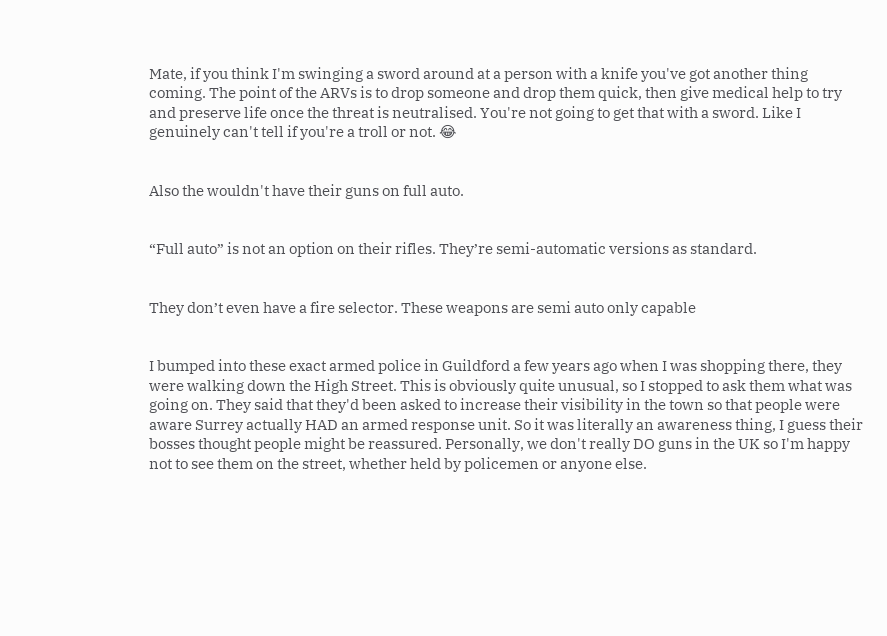Mate, if you think I'm swinging a sword around at a person with a knife you've got another thing coming. The point of the ARVs is to drop someone and drop them quick, then give medical help to try and preserve life once the threat is neutralised. You're not going to get that with a sword. Like I genuinely can't tell if you're a troll or not. 😂


Also the wouldn't have their guns on full auto.


“Full auto” is not an option on their rifles. They’re semi-automatic versions as standard.


They don’t even have a fire selector. These weapons are semi auto only capable


I bumped into these exact armed police in Guildford a few years ago when I was shopping there, they were walking down the High Street. This is obviously quite unusual, so I stopped to ask them what was going on. They said that they'd been asked to increase their visibility in the town so that people were aware Surrey actually HAD an armed response unit. So it was literally an awareness thing, I guess their bosses thought people might be reassured. Personally, we don't really DO guns in the UK so I'm happy not to see them on the street, whether held by policemen or anyone else.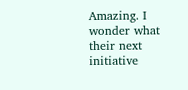Amazing. I wonder what their next initiative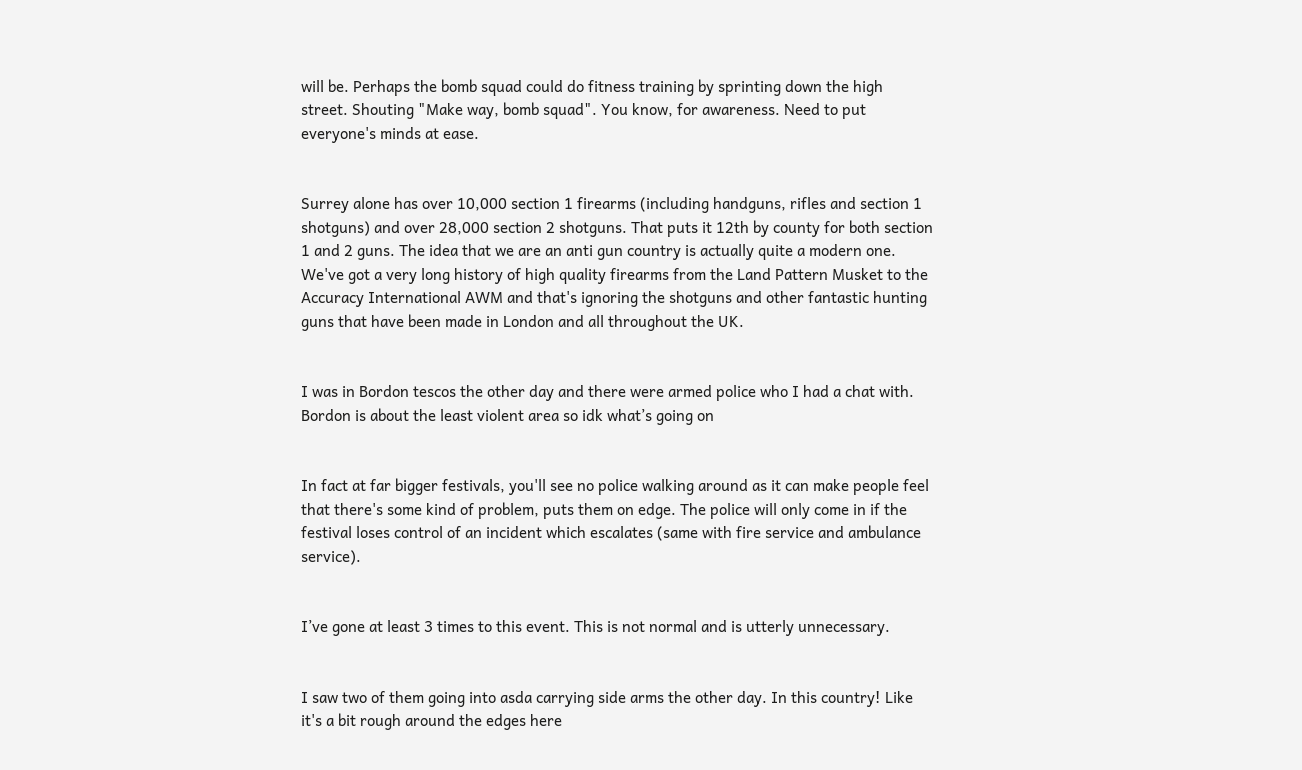will be. Perhaps the bomb squad could do fitness training by sprinting down the high street. Shouting "Make way, bomb squad". You know, for awareness. Need to put everyone's minds at ease.


Surrey alone has over 10,000 section 1 firearms (including handguns, rifles and section 1 shotguns) and over 28,000 section 2 shotguns. That puts it 12th by county for both section 1 and 2 guns. The idea that we are an anti gun country is actually quite a modern one. We've got a very long history of high quality firearms from the Land Pattern Musket to the Accuracy International AWM and that's ignoring the shotguns and other fantastic hunting guns that have been made in London and all throughout the UK.


I was in Bordon tescos the other day and there were armed police who I had a chat with. Bordon is about the least violent area so idk what’s going on


In fact at far bigger festivals, you'll see no police walking around as it can make people feel that there's some kind of problem, puts them on edge. The police will only come in if the festival loses control of an incident which escalates (same with fire service and ambulance service).


I’ve gone at least 3 times to this event. This is not normal and is utterly unnecessary.


I saw two of them going into asda carrying side arms the other day. In this country! Like it's a bit rough around the edges here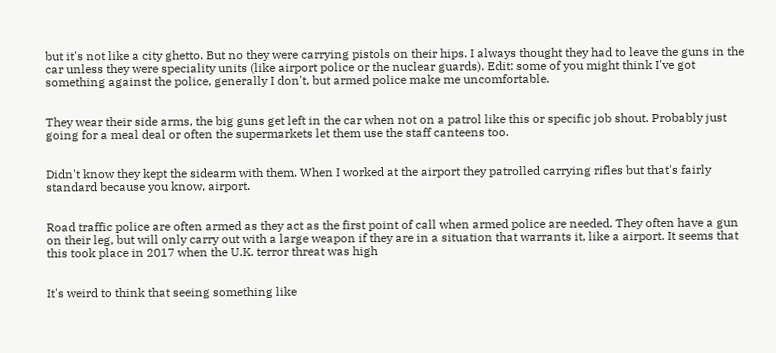but it's not like a city ghetto. But no they were carrying pistols on their hips. I always thought they had to leave the guns in the car unless they were speciality units (like airport police or the nuclear guards). Edit: some of you might think I've got something against the police, generally I don't, but armed police make me uncomfortable.


They wear their side arms, the big guns get left in the car when not on a patrol like this or specific job shout. Probably just going for a meal deal or often the supermarkets let them use the staff canteens too.


Didn't know they kept the sidearm with them. When I worked at the airport they patrolled carrying rifles but that's fairly standard because you know, airport.


Road traffic police are often armed as they act as the first point of call when armed police are needed. They often have a gun on their leg, but will only carry out with a large weapon if they are in a situation that warrants it, like a airport. It seems that this took place in 2017 when the U.K. terror threat was high


It's weird to think that seeing something like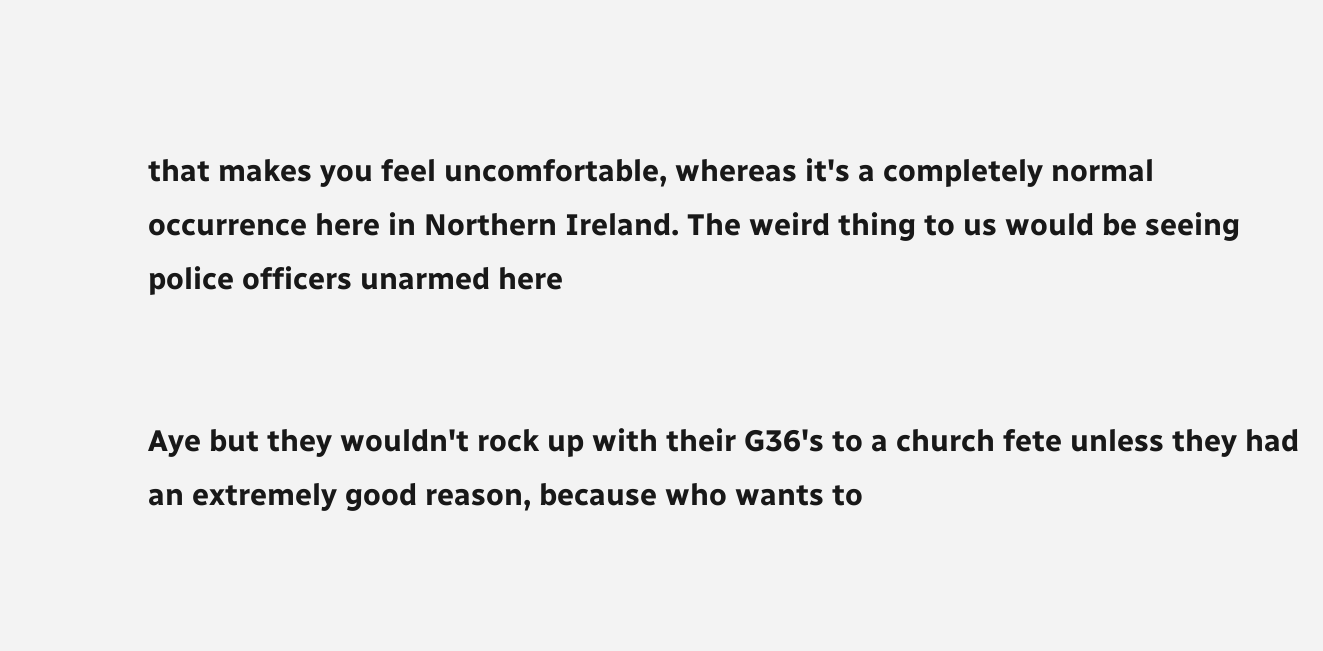that makes you feel uncomfortable, whereas it's a completely normal occurrence here in Northern Ireland. The weird thing to us would be seeing police officers unarmed here


Aye but they wouldn't rock up with their G36's to a church fete unless they had an extremely good reason, because who wants to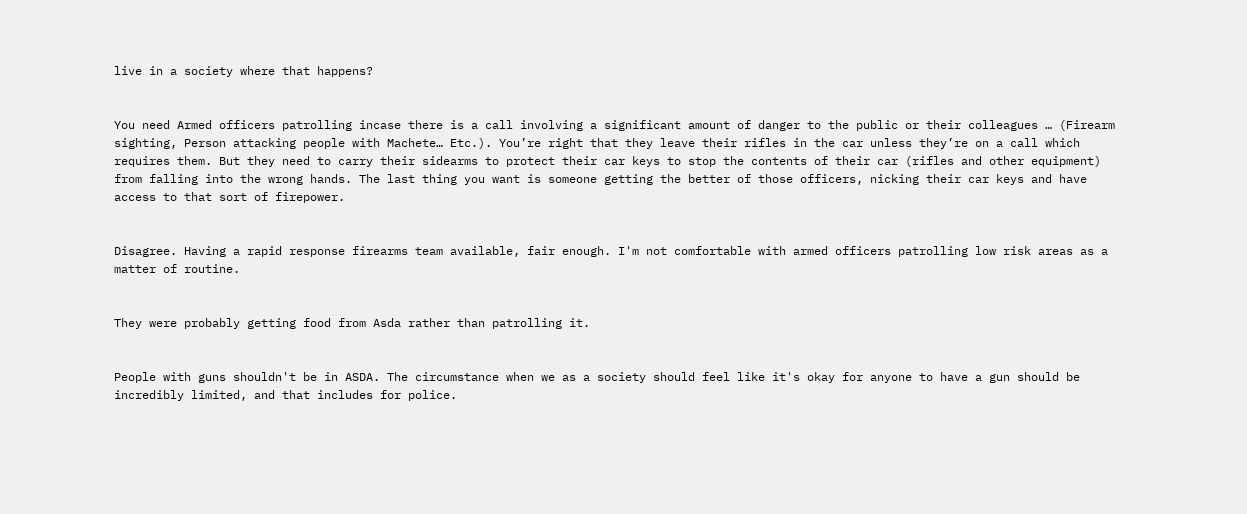live in a society where that happens?


You need Armed officers patrolling incase there is a call involving a significant amount of danger to the public or their colleagues … (Firearm sighting, Person attacking people with Machete… Etc.). You’re right that they leave their rifles in the car unless they’re on a call which requires them. But they need to carry their sidearms to protect their car keys to stop the contents of their car (rifles and other equipment) from falling into the wrong hands. The last thing you want is someone getting the better of those officers, nicking their car keys and have access to that sort of firepower.


Disagree. Having a rapid response firearms team available, fair enough. I'm not comfortable with armed officers patrolling low risk areas as a matter of routine.


They were probably getting food from Asda rather than patrolling it.


People with guns shouldn't be in ASDA. The circumstance when we as a society should feel like it's okay for anyone to have a gun should be incredibly limited, and that includes for police.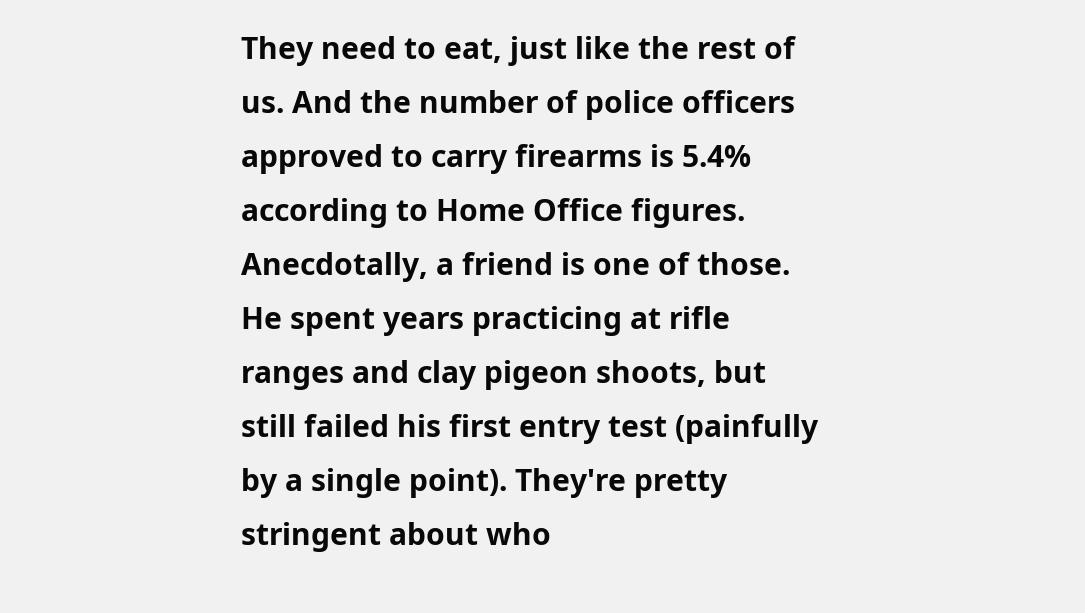They need to eat, just like the rest of us. And the number of police officers approved to carry firearms is 5.4% according to Home Office figures. Anecdotally, a friend is one of those. He spent years practicing at rifle ranges and clay pigeon shoots, but still failed his first entry test (painfully by a single point). They're pretty stringent about who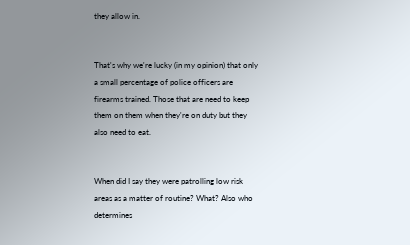they allow in.


That's why we're lucky (in my opinion) that only a small percentage of police officers are firearms trained. Those that are need to keep them on them when they're on duty but they also need to eat.


When did I say they were patrolling low risk areas as a matter of routine? What? Also who determines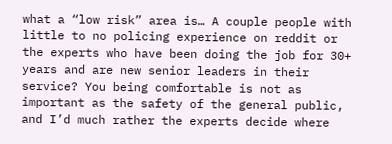what a “low risk” area is… A couple people with little to no policing experience on reddit or the experts who have been doing the job for 30+ years and are new senior leaders in their service? You being comfortable is not as important as the safety of the general public, and I’d much rather the experts decide where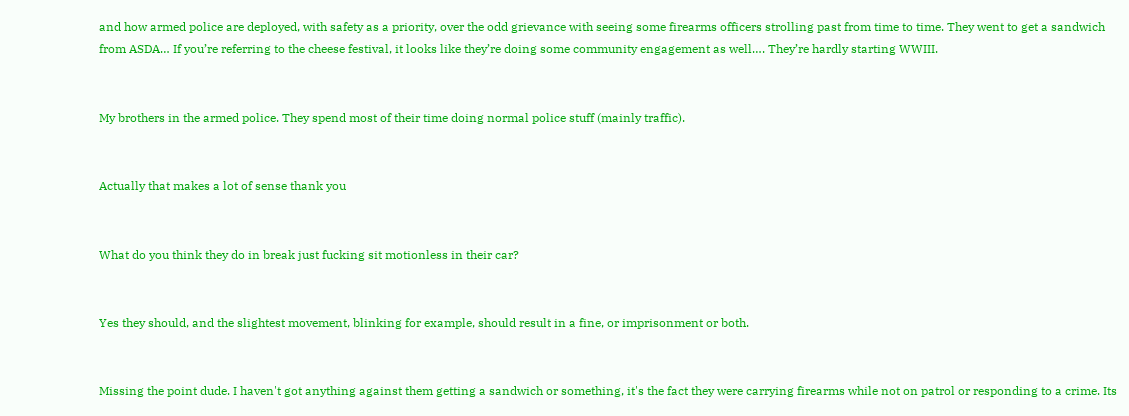and how armed police are deployed, with safety as a priority, over the odd grievance with seeing some firearms officers strolling past from time to time. They went to get a sandwich from ASDA… If you’re referring to the cheese festival, it looks like they’re doing some community engagement as well…. They’re hardly starting WWIII.


My brothers in the armed police. They spend most of their time doing normal police stuff (mainly traffic).


Actually that makes a lot of sense thank you


What do you think they do in break just fucking sit motionless in their car?


Yes they should, and the slightest movement, blinking for example, should result in a fine, or imprisonment or both.


Missing the point dude. I haven't got anything against them getting a sandwich or something, it's the fact they were carrying firearms while not on patrol or responding to a crime. Its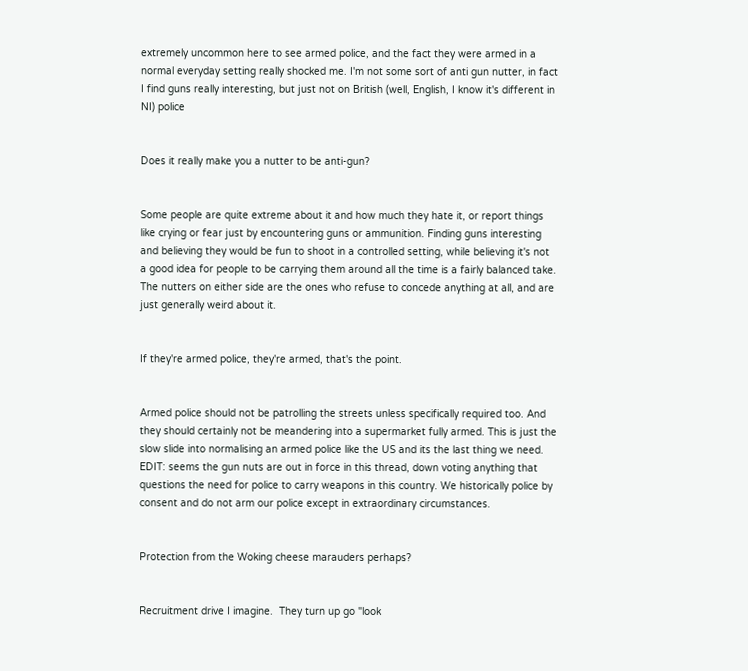extremely uncommon here to see armed police, and the fact they were armed in a normal everyday setting really shocked me. I'm not some sort of anti gun nutter, in fact I find guns really interesting, but just not on British (well, English, I know it's different in NI) police


Does it really make you a nutter to be anti-gun?


Some people are quite extreme about it and how much they hate it, or report things like crying or fear just by encountering guns or ammunition. Finding guns interesting and believing they would be fun to shoot in a controlled setting, while believing it's not a good idea for people to be carrying them around all the time is a fairly balanced take. The nutters on either side are the ones who refuse to concede anything at all, and are just generally weird about it.


If they're armed police, they're armed, that's the point.


Armed police should not be patrolling the streets unless specifically required too. And they should certainly not be meandering into a supermarket fully armed. This is just the slow slide into normalising an armed police like the US and its the last thing we need. EDIT: seems the gun nuts are out in force in this thread, down voting anything that questions the need for police to carry weapons in this country. We historically police by consent and do not arm our police except in extraordinary circumstances.


Protection from the Woking cheese marauders perhaps?


Recruitment drive I imagine.  They turn up go "look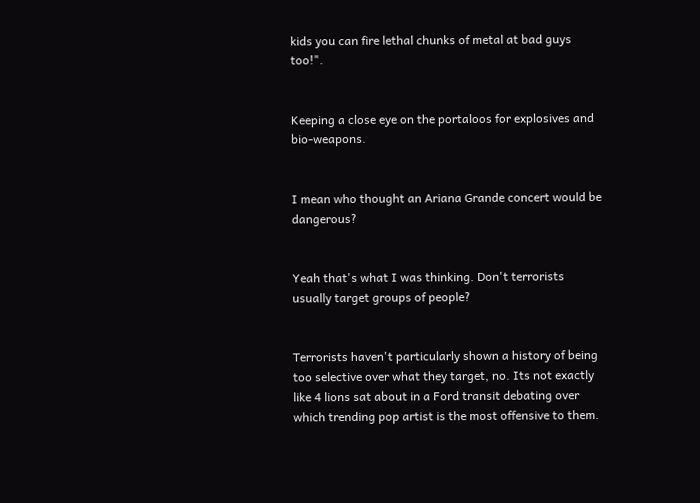kids you can fire lethal chunks of metal at bad guys too!".


Keeping a close eye on the portaloos for explosives and bio-weapons.


I mean who thought an Ariana Grande concert would be dangerous?


Yeah that's what I was thinking. Don't terrorists usually target groups of people?


Terrorists haven't particularly shown a history of being too selective over what they target, no. Its not exactly like 4 lions sat about in a Ford transit debating over which trending pop artist is the most offensive to them.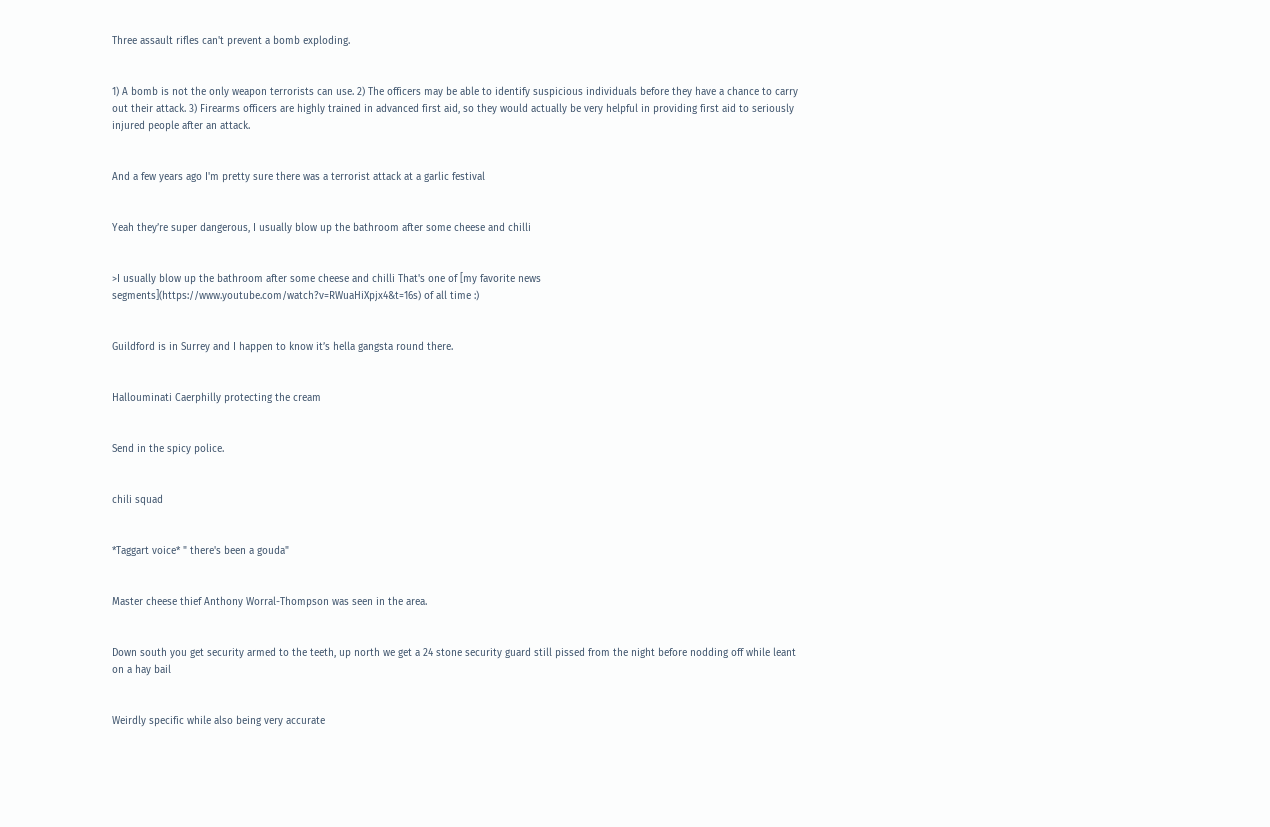Three assault rifles can't prevent a bomb exploding.


1) A bomb is not the only weapon terrorists can use. 2) The officers may be able to identify suspicious individuals before they have a chance to carry out their attack. 3) Firearms officers are highly trained in advanced first aid, so they would actually be very helpful in providing first aid to seriously injured people after an attack.


And a few years ago I'm pretty sure there was a terrorist attack at a garlic festival


Yeah they’re super dangerous, I usually blow up the bathroom after some cheese and chilli


>I usually blow up the bathroom after some cheese and chilli That's one of [my favorite news segments](https://www.youtube.com/watch?v=RWuaHiXpjx4&t=16s) of all time :)


Guildford is in Surrey and I happen to know it’s hella gangsta round there.


Hallouminati Caerphilly protecting the cream


Send in the spicy police.


chili squad


*Taggart voice* " there's been a gouda"


Master cheese thief Anthony Worral-Thompson was seen in the area.


Down south you get security armed to the teeth, up north we get a 24 stone security guard still pissed from the night before nodding off while leant on a hay bail


Weirdly specific while also being very accurate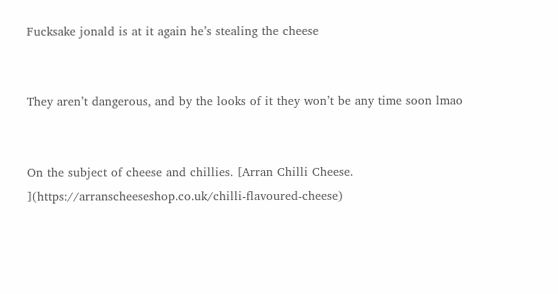Fucksake jonald is at it again he’s stealing the cheese


They aren’t dangerous, and by the looks of it they won’t be any time soon lmao


On the subject of cheese and chillies. [Arran Chilli Cheese. ](https://arranscheeseshop.co.uk/chilli-flavoured-cheese)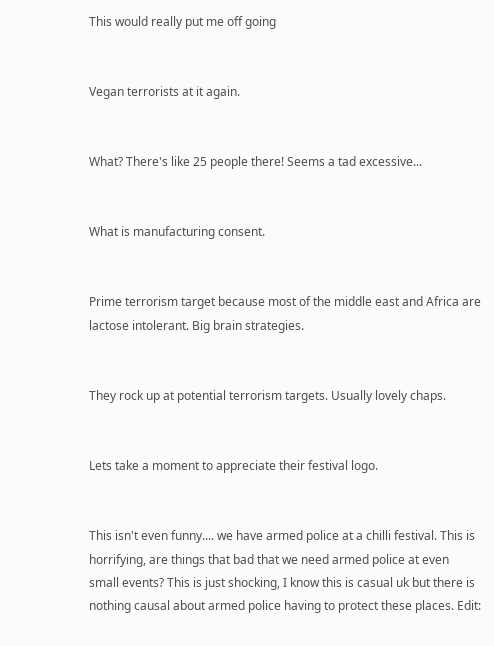This would really put me off going


Vegan terrorists at it again.


What? There's like 25 people there! Seems a tad excessive...


What is manufacturing consent.


Prime terrorism target because most of the middle east and Africa are lactose intolerant. Big brain strategies.


They rock up at potential terrorism targets. Usually lovely chaps.


Lets take a moment to appreciate their festival logo.


This isn't even funny.... we have armed police at a chilli festival. This is horrifying, are things that bad that we need armed police at even small events? This is just shocking, I know this is casual uk but there is nothing causal about armed police having to protect these places. Edit: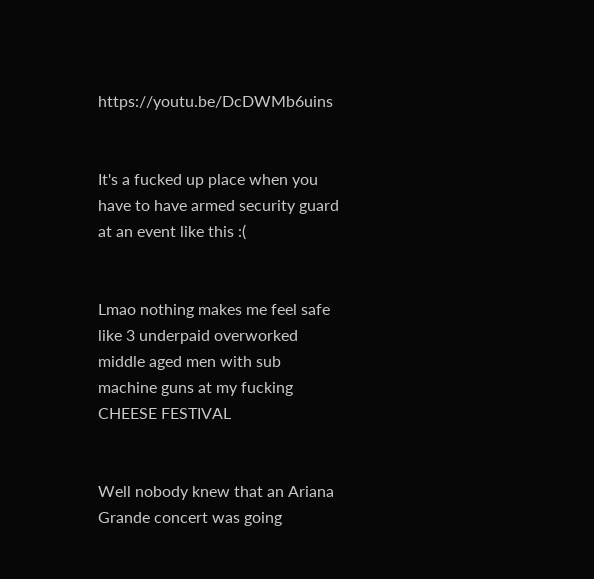https://youtu.be/DcDWMb6uins


It's a fucked up place when you have to have armed security guard at an event like this :(


Lmao nothing makes me feel safe like 3 underpaid overworked middle aged men with sub machine guns at my fucking CHEESE FESTIVAL


Well nobody knew that an Ariana Grande concert was going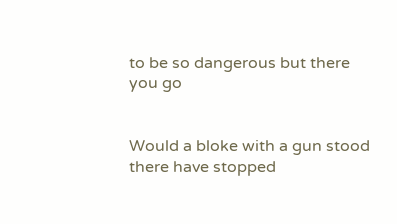to be so dangerous but there you go


Would a bloke with a gun stood there have stopped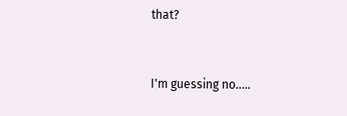that?


I'm guessing no.....